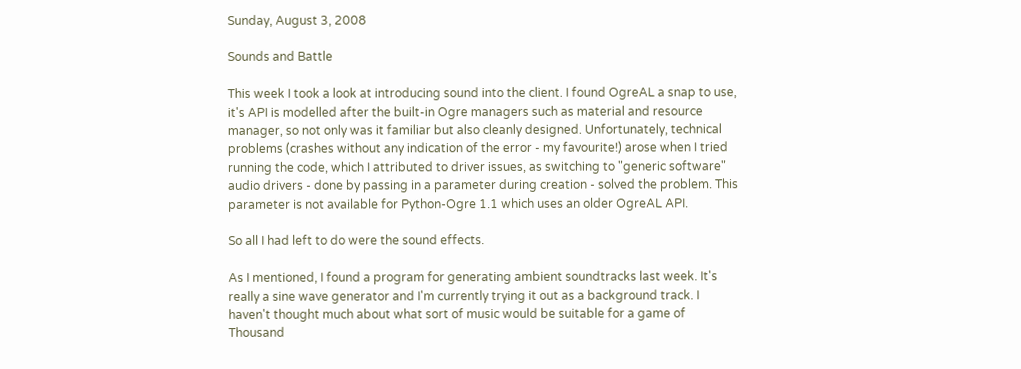Sunday, August 3, 2008

Sounds and Battle

This week I took a look at introducing sound into the client. I found OgreAL a snap to use, it's API is modelled after the built-in Ogre managers such as material and resource manager, so not only was it familiar but also cleanly designed. Unfortunately, technical problems (crashes without any indication of the error - my favourite!) arose when I tried running the code, which I attributed to driver issues, as switching to "generic software" audio drivers - done by passing in a parameter during creation - solved the problem. This parameter is not available for Python-Ogre 1.1 which uses an older OgreAL API.

So all I had left to do were the sound effects.

As I mentioned, I found a program for generating ambient soundtracks last week. It's really a sine wave generator and I'm currently trying it out as a background track. I haven't thought much about what sort of music would be suitable for a game of Thousand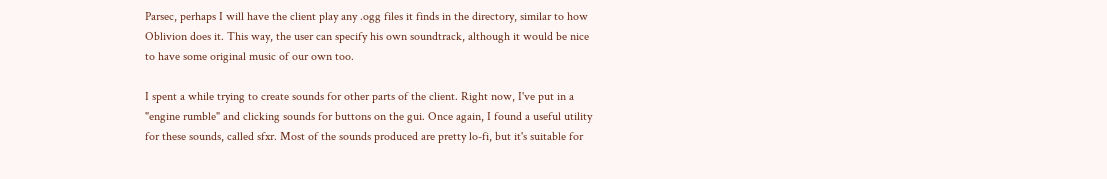Parsec, perhaps I will have the client play any .ogg files it finds in the directory, similar to how Oblivion does it. This way, the user can specify his own soundtrack, although it would be nice to have some original music of our own too.

I spent a while trying to create sounds for other parts of the client. Right now, I've put in a "engine rumble" and clicking sounds for buttons on the gui. Once again, I found a useful utility for these sounds, called sfxr. Most of the sounds produced are pretty lo-fi, but it's suitable for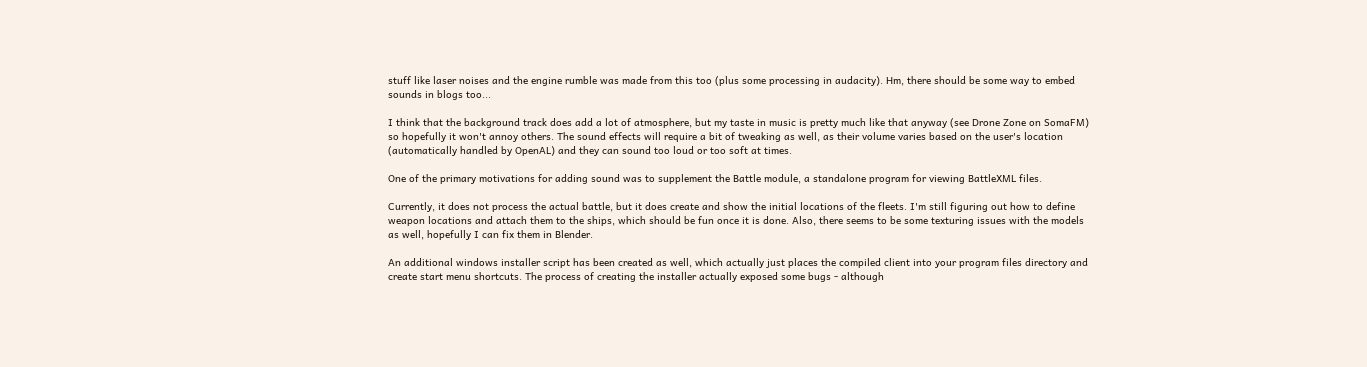stuff like laser noises and the engine rumble was made from this too (plus some processing in audacity). Hm, there should be some way to embed sounds in blogs too...

I think that the background track does add a lot of atmosphere, but my taste in music is pretty much like that anyway (see Drone Zone on SomaFM) so hopefully it won't annoy others. The sound effects will require a bit of tweaking as well, as their volume varies based on the user's location (automatically handled by OpenAL) and they can sound too loud or too soft at times.

One of the primary motivations for adding sound was to supplement the Battle module, a standalone program for viewing BattleXML files.

Currently, it does not process the actual battle, but it does create and show the initial locations of the fleets. I'm still figuring out how to define weapon locations and attach them to the ships, which should be fun once it is done. Also, there seems to be some texturing issues with the models as well, hopefully I can fix them in Blender.

An additional windows installer script has been created as well, which actually just places the compiled client into your program files directory and create start menu shortcuts. The process of creating the installer actually exposed some bugs - although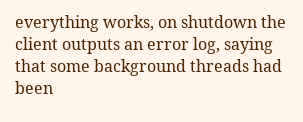everything works, on shutdown the client outputs an error log, saying that some background threads had been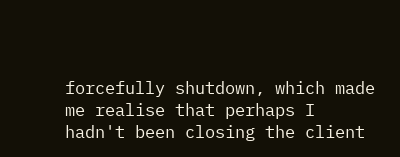forcefully shutdown, which made me realise that perhaps I hadn't been closing the client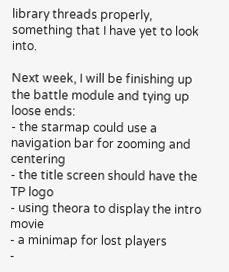library threads properly, something that I have yet to look into.

Next week, I will be finishing up the battle module and tying up loose ends:
- the starmap could use a navigation bar for zooming and centering
- the title screen should have the TP logo
- using theora to display the intro movie
- a minimap for lost players
-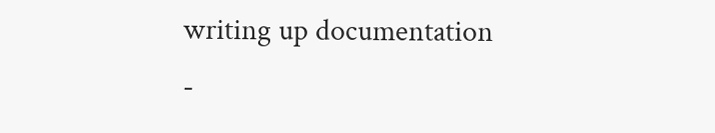writing up documentation
-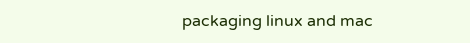packaging linux and mac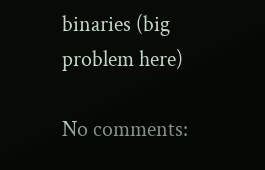binaries (big problem here)

No comments: